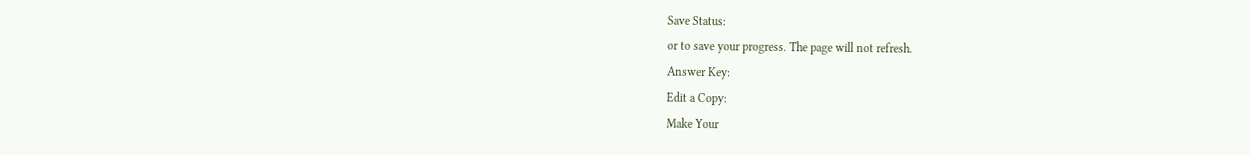Save Status:
or to save your progress. The page will not refresh.
Answer Key:
Edit a Copy:
Make Your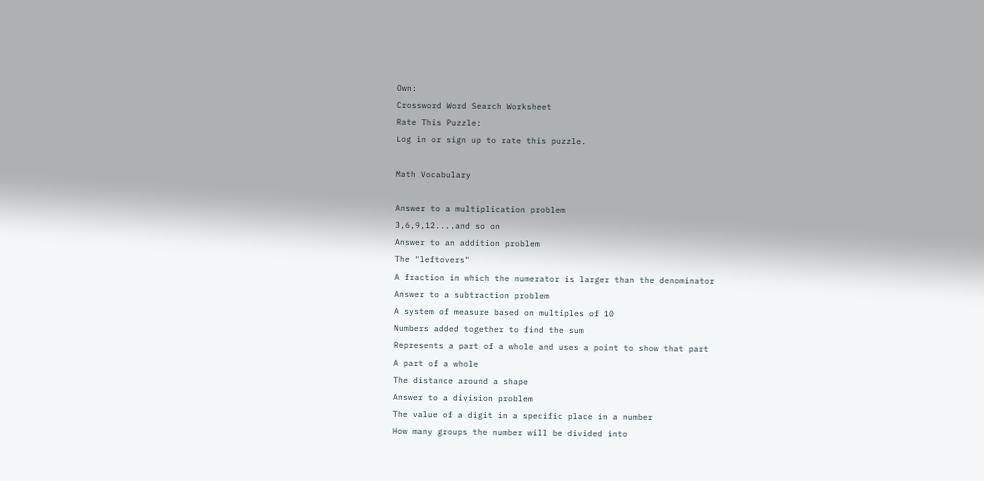Own:
Crossword Word Search Worksheet
Rate This Puzzle:
Log in or sign up to rate this puzzle.

Math Vocabulary

Answer to a multiplication problem
3,6,9,12....and so on
Answer to an addition problem
The "leftovers"
A fraction in which the numerator is larger than the denominator
Answer to a subtraction problem
A system of measure based on multiples of 10
Numbers added together to find the sum
Represents a part of a whole and uses a point to show that part
A part of a whole
The distance around a shape
Answer to a division problem
The value of a digit in a specific place in a number
How many groups the number will be divided into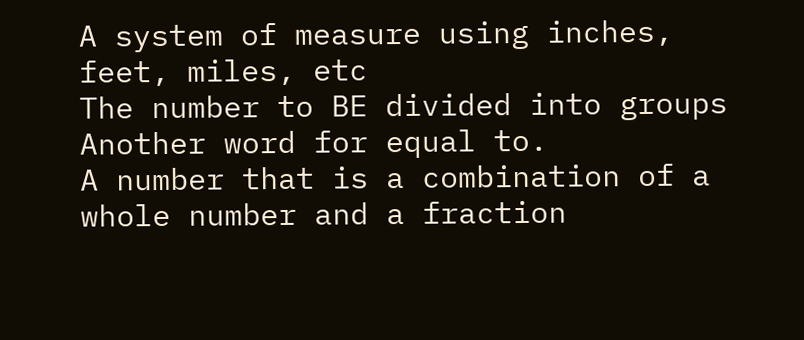A system of measure using inches, feet, miles, etc
The number to BE divided into groups
Another word for equal to.
A number that is a combination of a whole number and a fraction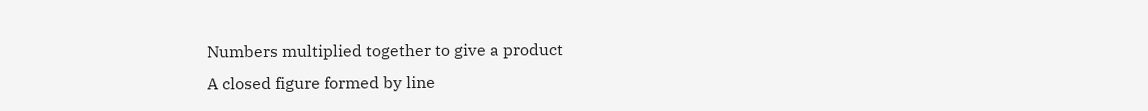Numbers multiplied together to give a product
A closed figure formed by line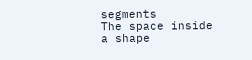segments
The space inside a shape